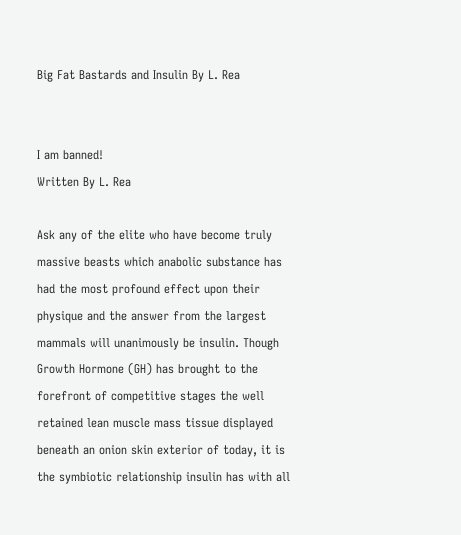Big Fat Bastards and Insulin By L. Rea


I am banned!
Written By L. Rea

Ask any of the elite who have become truly massive beasts which anabolic substance has had the most profound effect upon their physique and the answer from the largest mammals will unanimously be insulin. Though Growth Hormone (GH) has brought to the forefront of competitive stages the well retained lean muscle mass tissue displayed beneath an onion skin exterior of today, it is the symbiotic relationship insulin has with all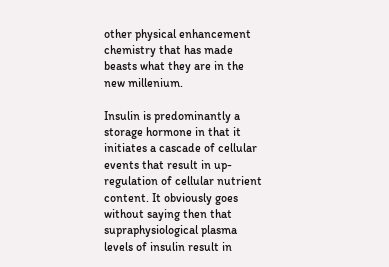other physical enhancement chemistry that has made beasts what they are in the new millenium.

Insulin is predominantly a storage hormone in that it initiates a cascade of cellular events that result in up-regulation of cellular nutrient content. It obviously goes without saying then that supraphysiological plasma levels of insulin result in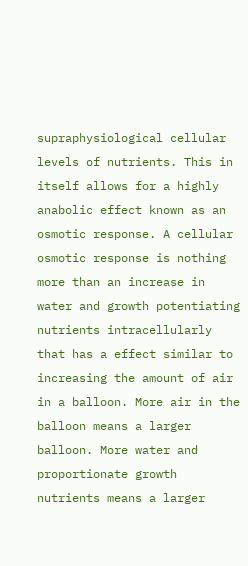supraphysiological cellular levels of nutrients. This in itself allows for a highly anabolic effect known as an osmotic response. A cellular osmotic response is nothing more than an increase in water and growth potentiating nutrients intracellularly that has a effect similar to increasing the amount of air in a balloon. More air in the balloon means a larger balloon. More water and proportionate growth nutrients means a larger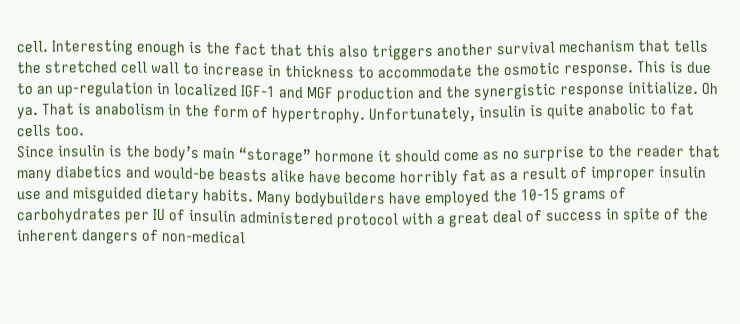cell. Interesting enough is the fact that this also triggers another survival mechanism that tells the stretched cell wall to increase in thickness to accommodate the osmotic response. This is due to an up-regulation in localized IGF-1 and MGF production and the synergistic response initialize. Oh ya. That is anabolism in the form of hypertrophy. Unfortunately, insulin is quite anabolic to fat cells too.
Since insulin is the body’s main “storage” hormone it should come as no surprise to the reader that many diabetics and would-be beasts alike have become horribly fat as a result of improper insulin use and misguided dietary habits. Many bodybuilders have employed the 10-15 grams of carbohydrates per IU of insulin administered protocol with a great deal of success in spite of the inherent dangers of non-medical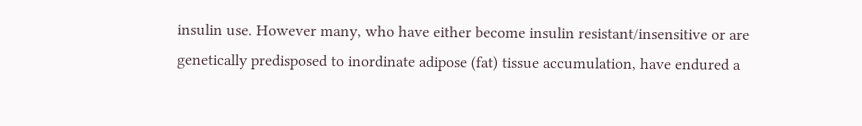insulin use. However many, who have either become insulin resistant/insensitive or are genetically predisposed to inordinate adipose (fat) tissue accumulation, have endured a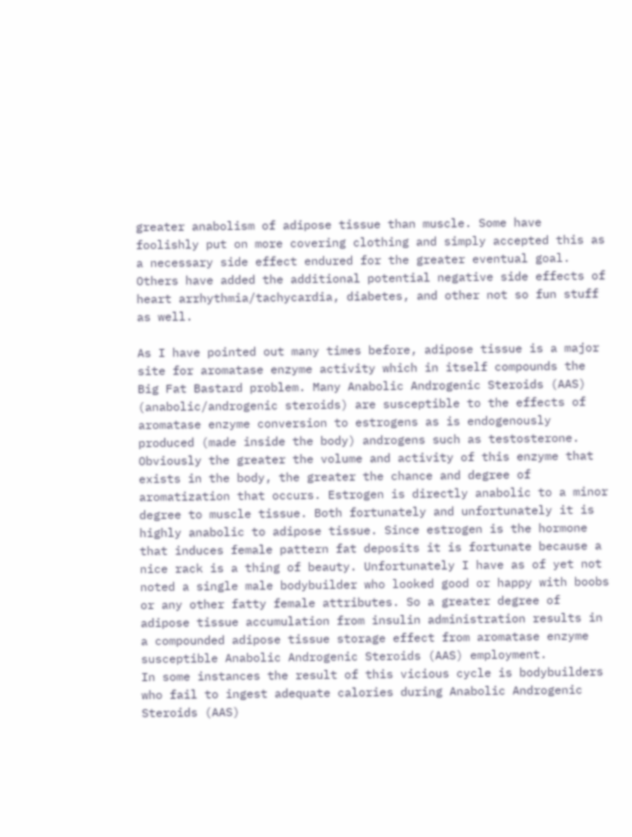greater anabolism of adipose tissue than muscle. Some have foolishly put on more covering clothing and simply accepted this as a necessary side effect endured for the greater eventual goal. Others have added the additional potential negative side effects of heart arrhythmia/tachycardia, diabetes, and other not so fun stuff as well.

As I have pointed out many times before, adipose tissue is a major site for aromatase enzyme activity which in itself compounds the Big Fat Bastard problem. Many Anabolic Androgenic Steroids (AAS) (anabolic/androgenic steroids) are susceptible to the effects of aromatase enzyme conversion to estrogens as is endogenously produced (made inside the body) androgens such as testosterone. Obviously the greater the volume and activity of this enzyme that exists in the body, the greater the chance and degree of aromatization that occurs. Estrogen is directly anabolic to a minor degree to muscle tissue. Both fortunately and unfortunately it is highly anabolic to adipose tissue. Since estrogen is the hormone that induces female pattern fat deposits it is fortunate because a nice rack is a thing of beauty. Unfortunately I have as of yet not noted a single male bodybuilder who looked good or happy with boobs or any other fatty female attributes. So a greater degree of adipose tissue accumulation from insulin administration results in a compounded adipose tissue storage effect from aromatase enzyme susceptible Anabolic Androgenic Steroids (AAS) employment.
In some instances the result of this vicious cycle is bodybuilders who fail to ingest adequate calories during Anabolic Androgenic Steroids (AAS)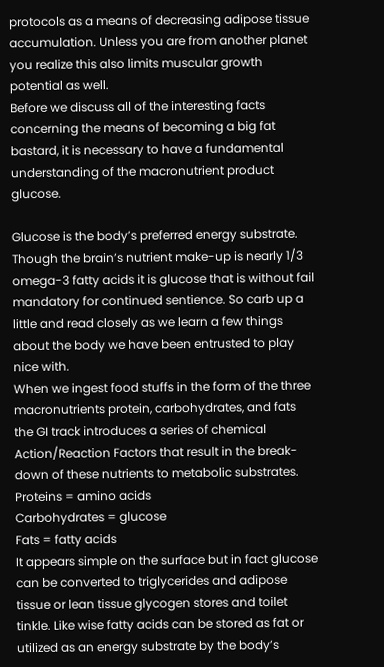protocols as a means of decreasing adipose tissue accumulation. Unless you are from another planet you realize this also limits muscular growth potential as well.
Before we discuss all of the interesting facts concerning the means of becoming a big fat bastard, it is necessary to have a fundamental understanding of the macronutrient product glucose.

Glucose is the body’s preferred energy substrate. Though the brain’s nutrient make-up is nearly 1/3 omega-3 fatty acids it is glucose that is without fail mandatory for continued sentience. So carb up a little and read closely as we learn a few things about the body we have been entrusted to play nice with.
When we ingest food stuffs in the form of the three macronutrients protein, carbohydrates, and fats the GI track introduces a series of chemical Action/Reaction Factors that result in the break-down of these nutrients to metabolic substrates.
Proteins = amino acids
Carbohydrates = glucose
Fats = fatty acids
It appears simple on the surface but in fact glucose can be converted to triglycerides and adipose tissue or lean tissue glycogen stores and toilet tinkle. Like wise fatty acids can be stored as fat or utilized as an energy substrate by the body’s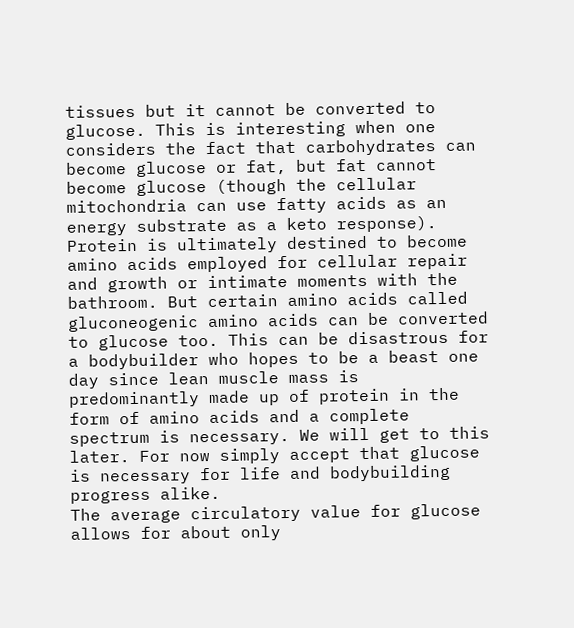tissues but it cannot be converted to glucose. This is interesting when one considers the fact that carbohydrates can become glucose or fat, but fat cannot become glucose (though the cellular mitochondria can use fatty acids as an energy substrate as a keto response). Protein is ultimately destined to become amino acids employed for cellular repair and growth or intimate moments with the bathroom. But certain amino acids called gluconeogenic amino acids can be converted to glucose too. This can be disastrous for a bodybuilder who hopes to be a beast one day since lean muscle mass is predominantly made up of protein in the form of amino acids and a complete spectrum is necessary. We will get to this later. For now simply accept that glucose is necessary for life and bodybuilding progress alike.
The average circulatory value for glucose allows for about only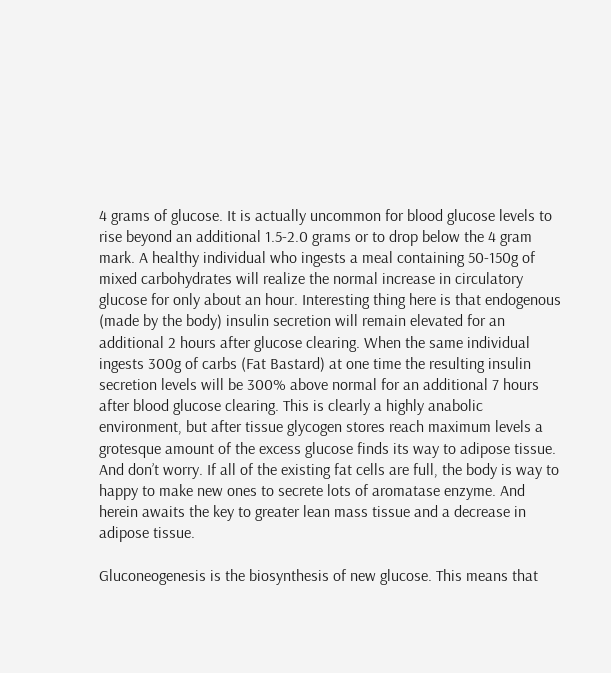4 grams of glucose. It is actually uncommon for blood glucose levels to rise beyond an additional 1.5-2.0 grams or to drop below the 4 gram mark. A healthy individual who ingests a meal containing 50-150g of mixed carbohydrates will realize the normal increase in circulatory glucose for only about an hour. Interesting thing here is that endogenous (made by the body) insulin secretion will remain elevated for an additional 2 hours after glucose clearing. When the same individual ingests 300g of carbs (Fat Bastard) at one time the resulting insulin secretion levels will be 300% above normal for an additional 7 hours after blood glucose clearing. This is clearly a highly anabolic environment, but after tissue glycogen stores reach maximum levels a grotesque amount of the excess glucose finds its way to adipose tissue. And don’t worry. If all of the existing fat cells are full, the body is way to happy to make new ones to secrete lots of aromatase enzyme. And herein awaits the key to greater lean mass tissue and a decrease in adipose tissue.

Gluconeogenesis is the biosynthesis of new glucose. This means that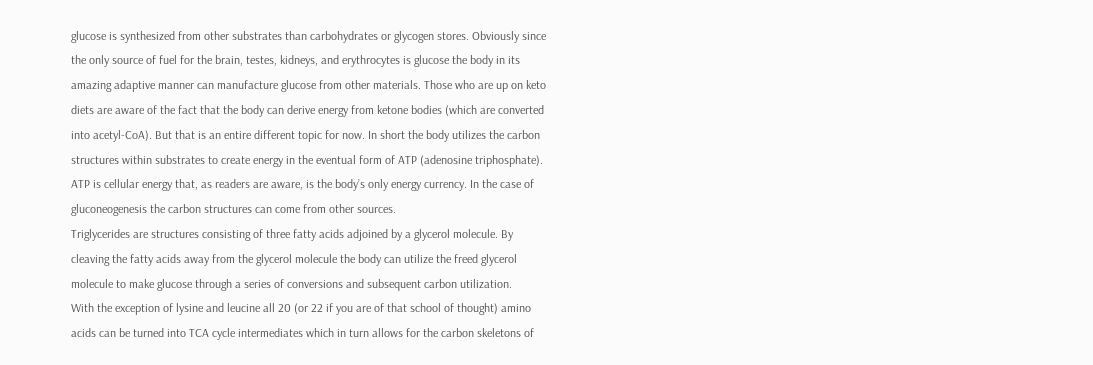glucose is synthesized from other substrates than carbohydrates or glycogen stores. Obviously since the only source of fuel for the brain, testes, kidneys, and erythrocytes is glucose the body in its amazing adaptive manner can manufacture glucose from other materials. Those who are up on keto diets are aware of the fact that the body can derive energy from ketone bodies (which are converted into acetyl-CoA). But that is an entire different topic for now. In short the body utilizes the carbon structures within substrates to create energy in the eventual form of ATP (adenosine triphosphate). ATP is cellular energy that, as readers are aware, is the body’s only energy currency. In the case of gluconeogenesis the carbon structures can come from other sources.
Triglycerides are structures consisting of three fatty acids adjoined by a glycerol molecule. By cleaving the fatty acids away from the glycerol molecule the body can utilize the freed glycerol molecule to make glucose through a series of conversions and subsequent carbon utilization.
With the exception of lysine and leucine all 20 (or 22 if you are of that school of thought) amino acids can be turned into TCA cycle intermediates which in turn allows for the carbon skeletons of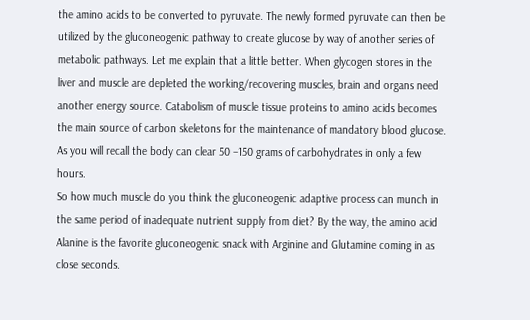the amino acids to be converted to pyruvate. The newly formed pyruvate can then be utilized by the gluconeogenic pathway to create glucose by way of another series of metabolic pathways. Let me explain that a little better. When glycogen stores in the liver and muscle are depleted the working/recovering muscles, brain and organs need another energy source. Catabolism of muscle tissue proteins to amino acids becomes the main source of carbon skeletons for the maintenance of mandatory blood glucose. As you will recall the body can clear 50 –150 grams of carbohydrates in only a few hours.
So how much muscle do you think the gluconeogenic adaptive process can munch in the same period of inadequate nutrient supply from diet? By the way, the amino acid Alanine is the favorite gluconeogenic snack with Arginine and Glutamine coming in as close seconds.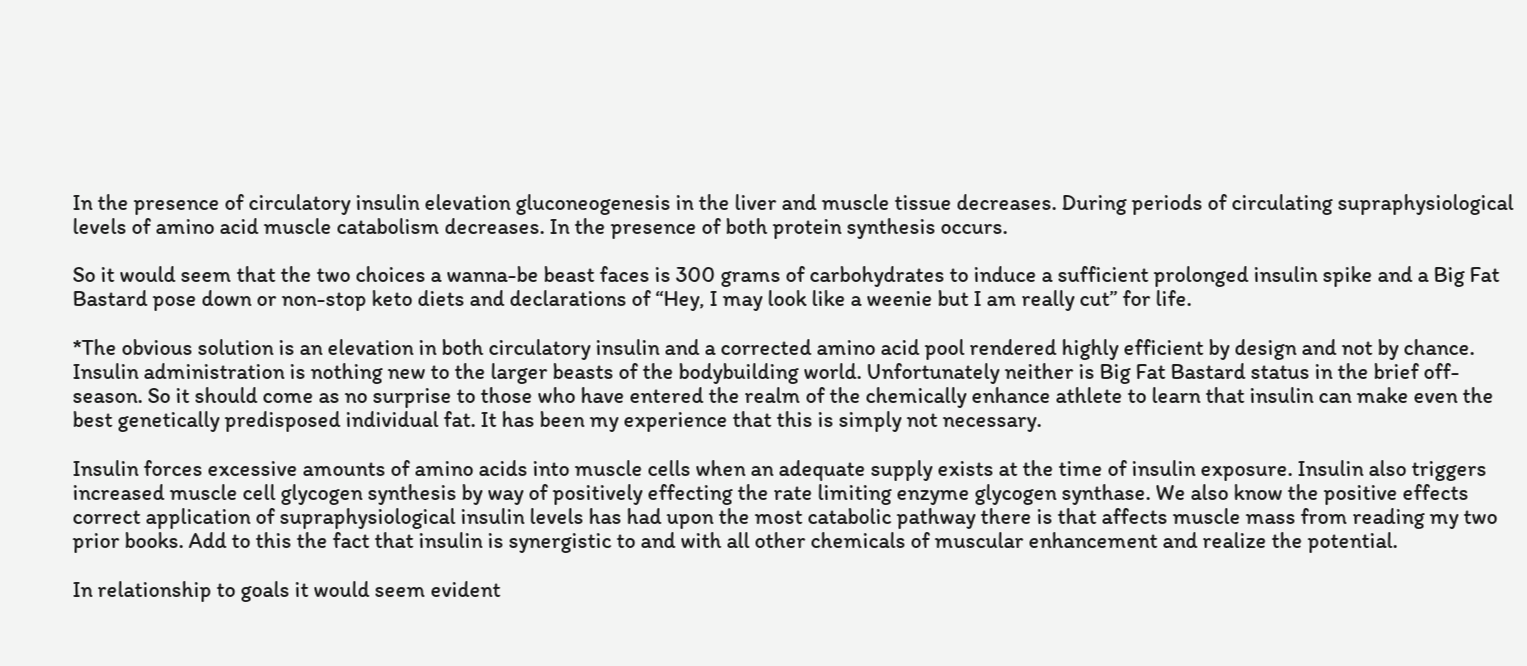In the presence of circulatory insulin elevation gluconeogenesis in the liver and muscle tissue decreases. During periods of circulating supraphysiological levels of amino acid muscle catabolism decreases. In the presence of both protein synthesis occurs.

So it would seem that the two choices a wanna-be beast faces is 300 grams of carbohydrates to induce a sufficient prolonged insulin spike and a Big Fat Bastard pose down or non-stop keto diets and declarations of “Hey, I may look like a weenie but I am really cut” for life.

*The obvious solution is an elevation in both circulatory insulin and a corrected amino acid pool rendered highly efficient by design and not by chance.
Insulin administration is nothing new to the larger beasts of the bodybuilding world. Unfortunately neither is Big Fat Bastard status in the brief off-season. So it should come as no surprise to those who have entered the realm of the chemically enhance athlete to learn that insulin can make even the best genetically predisposed individual fat. It has been my experience that this is simply not necessary.

Insulin forces excessive amounts of amino acids into muscle cells when an adequate supply exists at the time of insulin exposure. Insulin also triggers increased muscle cell glycogen synthesis by way of positively effecting the rate limiting enzyme glycogen synthase. We also know the positive effects correct application of supraphysiological insulin levels has had upon the most catabolic pathway there is that affects muscle mass from reading my two prior books. Add to this the fact that insulin is synergistic to and with all other chemicals of muscular enhancement and realize the potential.

In relationship to goals it would seem evident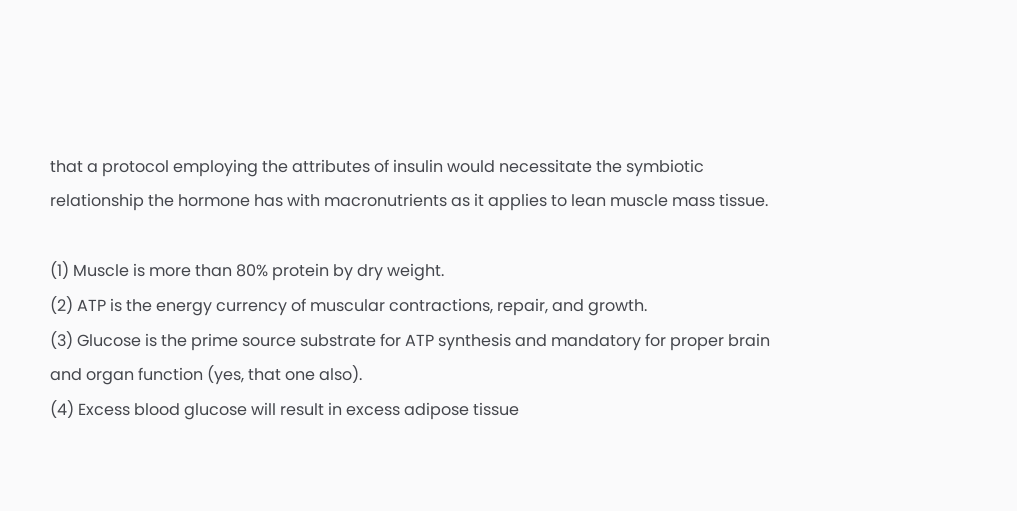that a protocol employing the attributes of insulin would necessitate the symbiotic relationship the hormone has with macronutrients as it applies to lean muscle mass tissue.

(1) Muscle is more than 80% protein by dry weight.
(2) ATP is the energy currency of muscular contractions, repair, and growth.
(3) Glucose is the prime source substrate for ATP synthesis and mandatory for proper brain and organ function (yes, that one also).
(4) Excess blood glucose will result in excess adipose tissue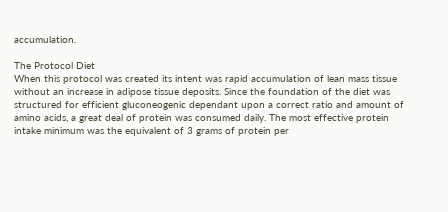accumulation.

The Protocol Diet
When this protocol was created its intent was rapid accumulation of lean mass tissue without an increase in adipose tissue deposits. Since the foundation of the diet was structured for efficient gluconeogenic dependant upon a correct ratio and amount of amino acids, a great deal of protein was consumed daily. The most effective protein intake minimum was the equivalent of 3 grams of protein per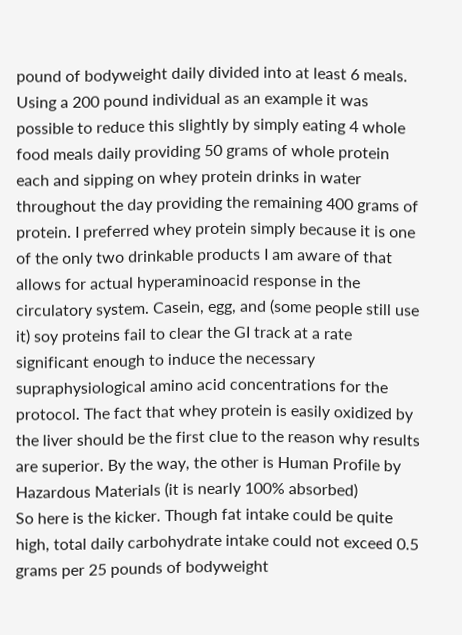pound of bodyweight daily divided into at least 6 meals. Using a 200 pound individual as an example it was possible to reduce this slightly by simply eating 4 whole food meals daily providing 50 grams of whole protein each and sipping on whey protein drinks in water throughout the day providing the remaining 400 grams of protein. I preferred whey protein simply because it is one of the only two drinkable products I am aware of that allows for actual hyperaminoacid response in the circulatory system. Casein, egg, and (some people still use it) soy proteins fail to clear the GI track at a rate significant enough to induce the necessary supraphysiological amino acid concentrations for the protocol. The fact that whey protein is easily oxidized by the liver should be the first clue to the reason why results are superior. By the way, the other is Human Profile by Hazardous Materials (it is nearly 100% absorbed)
So here is the kicker. Though fat intake could be quite high, total daily carbohydrate intake could not exceed 0.5 grams per 25 pounds of bodyweight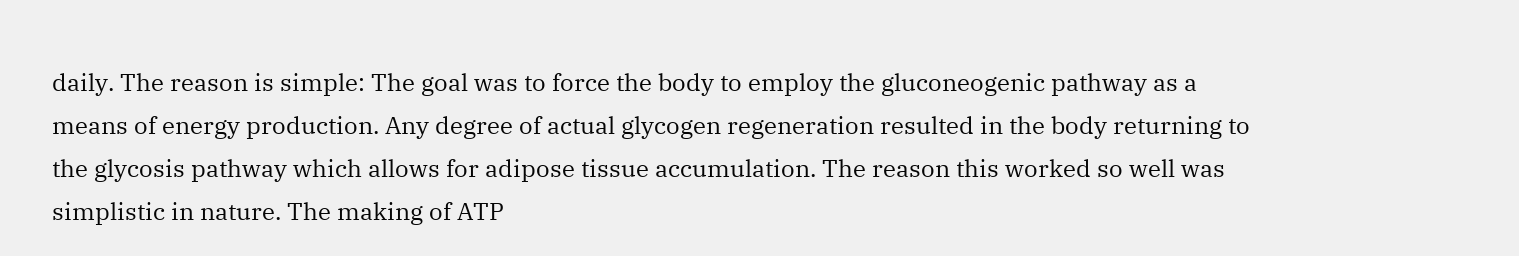daily. The reason is simple: The goal was to force the body to employ the gluconeogenic pathway as a means of energy production. Any degree of actual glycogen regeneration resulted in the body returning to the glycosis pathway which allows for adipose tissue accumulation. The reason this worked so well was simplistic in nature. The making of ATP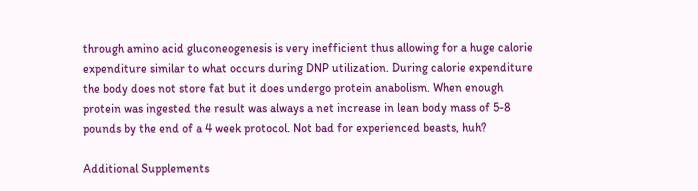through amino acid gluconeogenesis is very inefficient thus allowing for a huge calorie expenditure similar to what occurs during DNP utilization. During calorie expenditure the body does not store fat but it does undergo protein anabolism. When enough protein was ingested the result was always a net increase in lean body mass of 5-8 pounds by the end of a 4 week protocol. Not bad for experienced beasts, huh?

Additional Supplements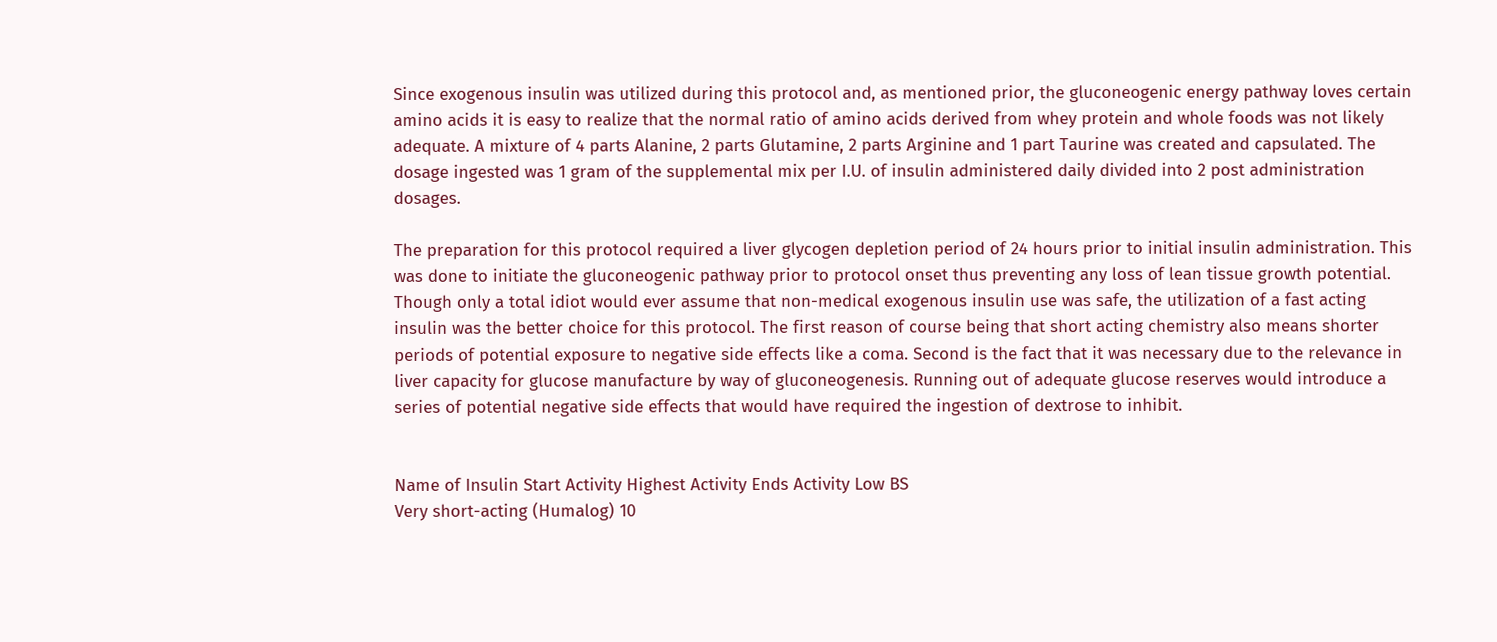Since exogenous insulin was utilized during this protocol and, as mentioned prior, the gluconeogenic energy pathway loves certain amino acids it is easy to realize that the normal ratio of amino acids derived from whey protein and whole foods was not likely adequate. A mixture of 4 parts Alanine, 2 parts Glutamine, 2 parts Arginine and 1 part Taurine was created and capsulated. The dosage ingested was 1 gram of the supplemental mix per I.U. of insulin administered daily divided into 2 post administration dosages.

The preparation for this protocol required a liver glycogen depletion period of 24 hours prior to initial insulin administration. This was done to initiate the gluconeogenic pathway prior to protocol onset thus preventing any loss of lean tissue growth potential.
Though only a total idiot would ever assume that non-medical exogenous insulin use was safe, the utilization of a fast acting insulin was the better choice for this protocol. The first reason of course being that short acting chemistry also means shorter periods of potential exposure to negative side effects like a coma. Second is the fact that it was necessary due to the relevance in liver capacity for glucose manufacture by way of gluconeogenesis. Running out of adequate glucose reserves would introduce a series of potential negative side effects that would have required the ingestion of dextrose to inhibit.


Name of Insulin Start Activity Highest Activity Ends Activity Low BS
Very short-acting (Humalog) 10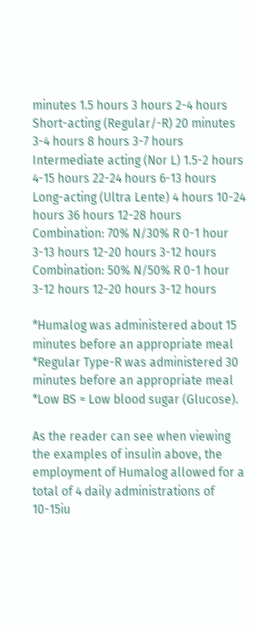minutes 1.5 hours 3 hours 2-4 hours
Short-acting (Regular/-R) 20 minutes 3-4 hours 8 hours 3-7 hours
Intermediate acting (Nor L) 1.5-2 hours 4-15 hours 22-24 hours 6-13 hours
Long-acting (Ultra Lente) 4 hours 10-24 hours 36 hours 12-28 hours
Combination: 70% N/30% R 0-1 hour 3-13 hours 12-20 hours 3-12 hours
Combination: 50% N/50% R 0-1 hour 3-12 hours 12-20 hours 3-12 hours

*Humalog was administered about 15 minutes before an appropriate meal
*Regular Type-R was administered 30 minutes before an appropriate meal
*Low BS = Low blood sugar (Glucose).

As the reader can see when viewing the examples of insulin above, the employment of Humalog allowed for a total of 4 daily administrations of 10-15iu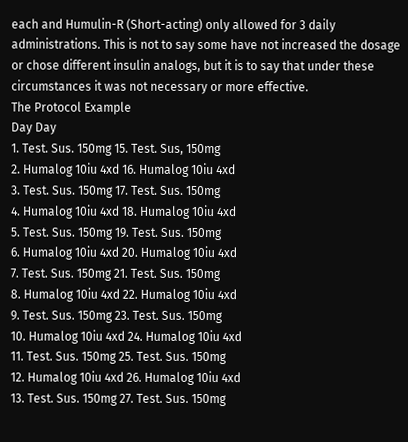each and Humulin-R (Short-acting) only allowed for 3 daily administrations. This is not to say some have not increased the dosage or chose different insulin analogs, but it is to say that under these circumstances it was not necessary or more effective.
The Protocol Example
Day Day
1. Test. Sus. 150mg 15. Test. Sus, 150mg
2. Humalog 10iu 4xd 16. Humalog 10iu 4xd
3. Test. Sus. 150mg 17. Test. Sus. 150mg
4. Humalog 10iu 4xd 18. Humalog 10iu 4xd
5. Test. Sus. 150mg 19. Test. Sus. 150mg
6. Humalog 10iu 4xd 20. Humalog 10iu 4xd
7. Test. Sus. 150mg 21. Test. Sus. 150mg
8. Humalog 10iu 4xd 22. Humalog 10iu 4xd
9. Test. Sus. 150mg 23. Test. Sus. 150mg
10. Humalog 10iu 4xd 24. Humalog 10iu 4xd
11. Test. Sus. 150mg 25. Test. Sus. 150mg
12. Humalog 10iu 4xd 26. Humalog 10iu 4xd
13. Test. Sus. 150mg 27. Test. Sus. 150mg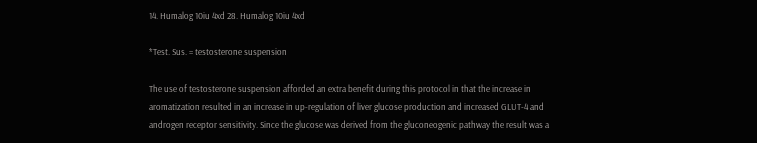14. Humalog 10iu 4xd 28. Humalog 10iu 4xd

*Test. Sus. = testosterone suspension

The use of testosterone suspension afforded an extra benefit during this protocol in that the increase in aromatization resulted in an increase in up-regulation of liver glucose production and increased GLUT-4 and androgen receptor sensitivity. Since the glucose was derived from the gluconeogenic pathway the result was a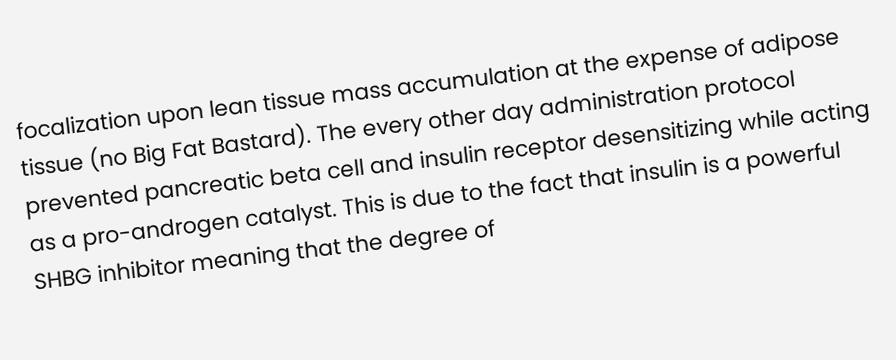focalization upon lean tissue mass accumulation at the expense of adipose tissue (no Big Fat Bastard). The every other day administration protocol prevented pancreatic beta cell and insulin receptor desensitizing while acting as a pro-androgen catalyst. This is due to the fact that insulin is a powerful SHBG inhibitor meaning that the degree of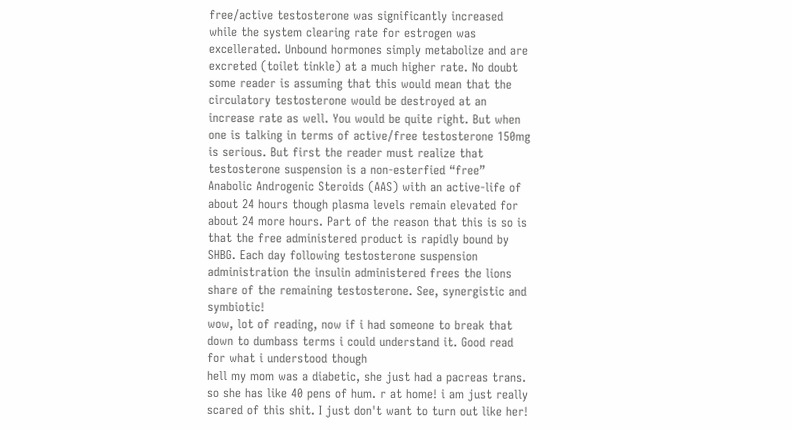free/active testosterone was significantly increased while the system clearing rate for estrogen was excellerated. Unbound hormones simply metabolize and are excreted (toilet tinkle) at a much higher rate. No doubt some reader is assuming that this would mean that the circulatory testosterone would be destroyed at an increase rate as well. You would be quite right. But when one is talking in terms of active/free testosterone 150mg is serious. But first the reader must realize that testosterone suspension is a non-esterfied “free” Anabolic Androgenic Steroids (AAS) with an active-life of about 24 hours though plasma levels remain elevated for about 24 more hours. Part of the reason that this is so is that the free administered product is rapidly bound by SHBG. Each day following testosterone suspension administration the insulin administered frees the lions share of the remaining testosterone. See, synergistic and symbiotic!
wow, lot of reading, now if i had someone to break that down to dumbass terms i could understand it. Good read for what i understood though
hell my mom was a diabetic, she just had a pacreas trans. so she has like 40 pens of hum. r at home! i am just really scared of this shit. I just don't want to turn out like her!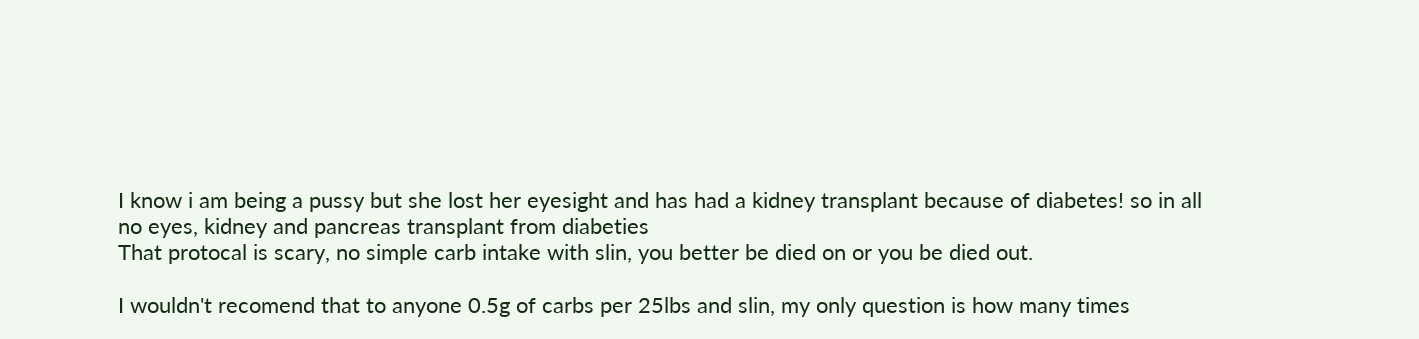I know i am being a pussy but she lost her eyesight and has had a kidney transplant because of diabetes! so in all no eyes, kidney and pancreas transplant from diabeties
That protocal is scary, no simple carb intake with slin, you better be died on or you be died out.

I wouldn't recomend that to anyone 0.5g of carbs per 25lbs and slin, my only question is how many times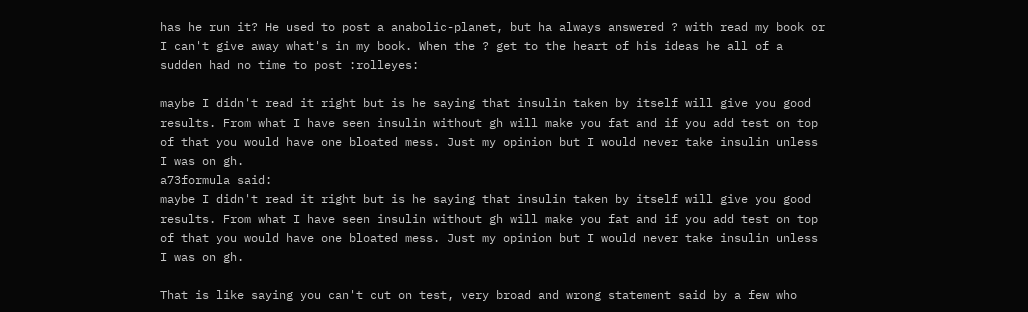has he run it? He used to post a anabolic-planet, but ha always answered ? with read my book or I can't give away what's in my book. When the ? get to the heart of his ideas he all of a sudden had no time to post :rolleyes:

maybe I didn't read it right but is he saying that insulin taken by itself will give you good results. From what I have seen insulin without gh will make you fat and if you add test on top of that you would have one bloated mess. Just my opinion but I would never take insulin unless I was on gh.
a73formula said:
maybe I didn't read it right but is he saying that insulin taken by itself will give you good results. From what I have seen insulin without gh will make you fat and if you add test on top of that you would have one bloated mess. Just my opinion but I would never take insulin unless I was on gh.

That is like saying you can't cut on test, very broad and wrong statement said by a few who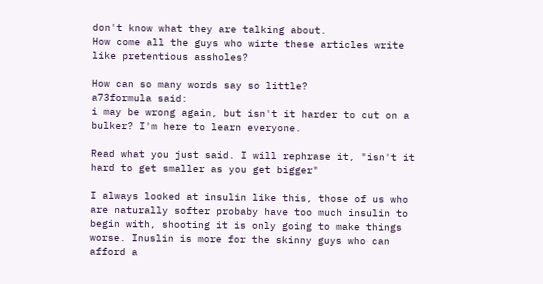don't know what they are talking about.
How come all the guys who wirte these articles write like pretentious assholes?

How can so many words say so little?
a73formula said:
i may be wrong again, but isn't it harder to cut on a bulker? I'm here to learn everyone.

Read what you just said. I will rephrase it, "isn't it hard to get smaller as you get bigger"

I always looked at insulin like this, those of us who are naturally softer probaby have too much insulin to begin with, shooting it is only going to make things worse. Inuslin is more for the skinny guys who can afford a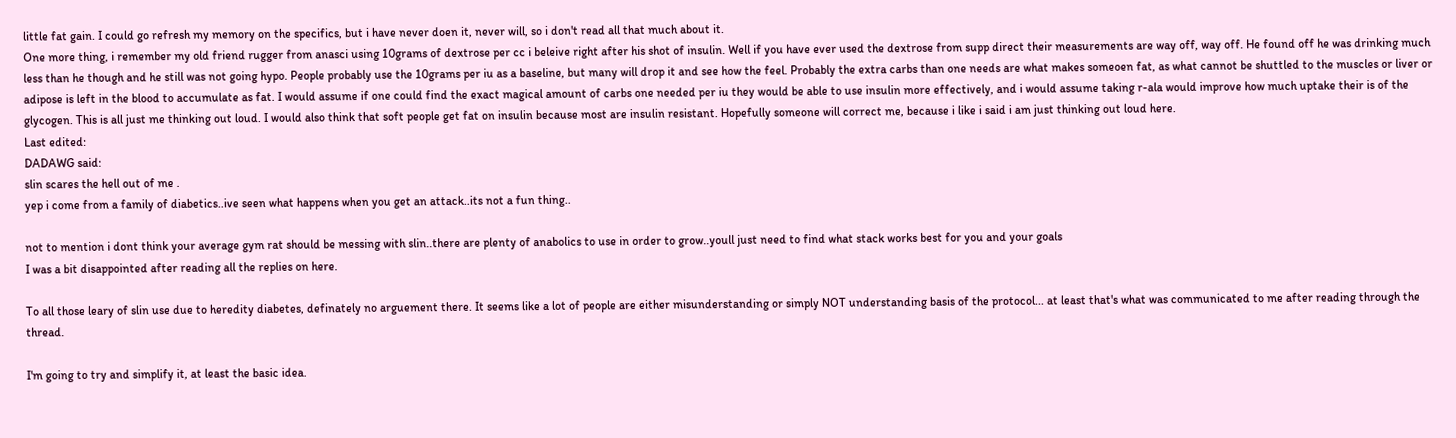little fat gain. I could go refresh my memory on the specifics, but i have never doen it, never will, so i don't read all that much about it.
One more thing, i remember my old friend rugger from anasci using 10grams of dextrose per cc i beleive right after his shot of insulin. Well if you have ever used the dextrose from supp direct their measurements are way off, way off. He found off he was drinking much less than he though and he still was not going hypo. People probably use the 10grams per iu as a baseline, but many will drop it and see how the feel. Probably the extra carbs than one needs are what makes someoen fat, as what cannot be shuttled to the muscles or liver or adipose is left in the blood to accumulate as fat. I would assume if one could find the exact magical amount of carbs one needed per iu they would be able to use insulin more effectively, and i would assume taking r-ala would improve how much uptake their is of the glycogen. This is all just me thinking out loud. I would also think that soft people get fat on insulin because most are insulin resistant. Hopefully someone will correct me, because i like i said i am just thinking out loud here.
Last edited:
DADAWG said:
slin scares the hell out of me .
yep i come from a family of diabetics..ive seen what happens when you get an attack..its not a fun thing..

not to mention i dont think your average gym rat should be messing with slin..there are plenty of anabolics to use in order to grow..youll just need to find what stack works best for you and your goals
I was a bit disappointed after reading all the replies on here.

To all those leary of slin use due to heredity diabetes, definately no arguement there. It seems like a lot of people are either misunderstanding or simply NOT understanding basis of the protocol... at least that's what was communicated to me after reading through the thread.

I'm going to try and simplify it, at least the basic idea.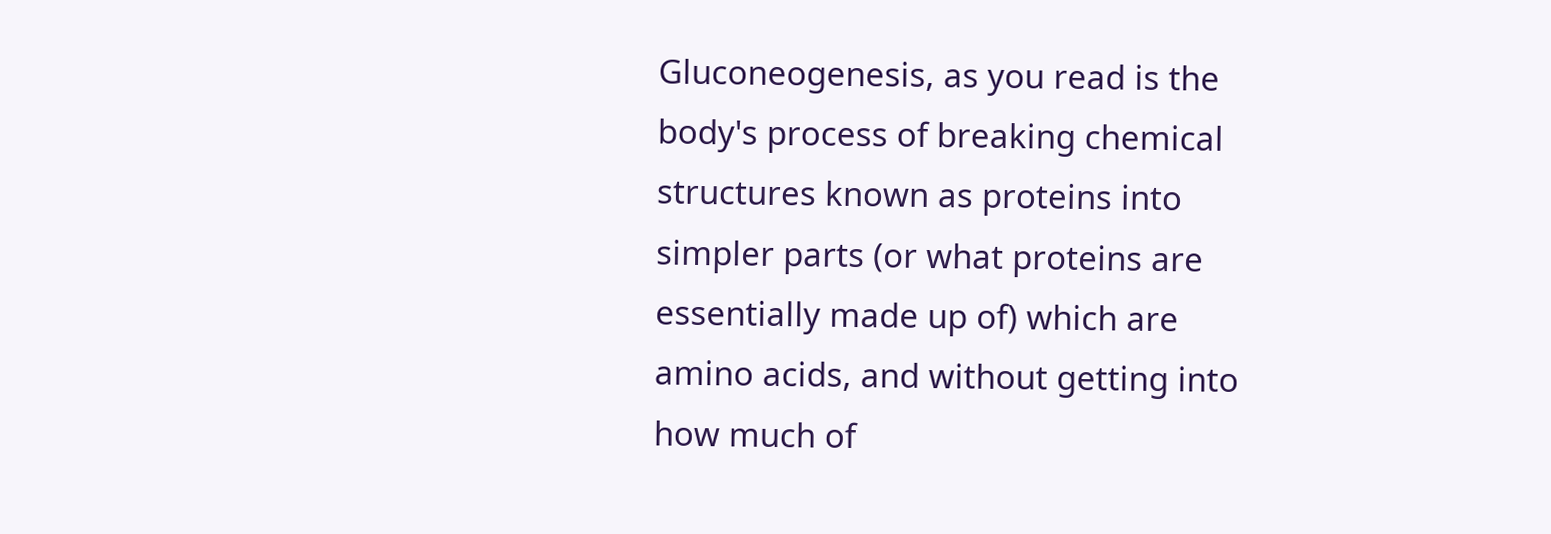Gluconeogenesis, as you read is the body's process of breaking chemical structures known as proteins into simpler parts (or what proteins are essentially made up of) which are amino acids, and without getting into how much of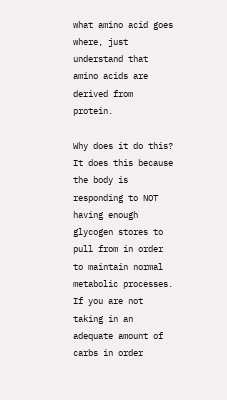what amino acid goes where, just understand that amino acids are derived from protein.

Why does it do this? It does this because the body is responding to NOT having enough glycogen stores to pull from in order to maintain normal metabolic processes. If you are not taking in an adequate amount of carbs in order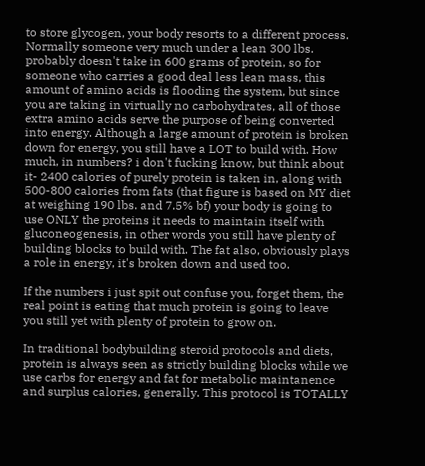to store glycogen, your body resorts to a different process. Normally someone very much under a lean 300 lbs. probably doesn't take in 600 grams of protein, so for someone who carries a good deal less lean mass, this amount of amino acids is flooding the system, but since you are taking in virtually no carbohydrates, all of those extra amino acids serve the purpose of being converted into energy. Although a large amount of protein is broken down for energy, you still have a LOT to build with. How much, in numbers? i don't fucking know, but think about it- 2400 calories of purely protein is taken in, along with 500-800 calories from fats (that figure is based on MY diet at weighing 190 lbs. and 7.5% bf) your body is going to use ONLY the proteins it needs to maintain itself with gluconeogenesis, in other words you still have plenty of building blocks to build with. The fat also, obviously plays a role in energy, it's broken down and used too.

If the numbers i just spit out confuse you, forget them, the real point is eating that much protein is going to leave you still yet with plenty of protein to grow on.

In traditional bodybuilding steroid protocols and diets, protein is always seen as strictly building blocks while we use carbs for energy and fat for metabolic maintanence and surplus calories, generally. This protocol is TOTALLY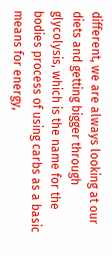different, we are always looking at our diets and getting bigger through glycolysis, which is the name for the bodies process of using carbs as a basic means for energy,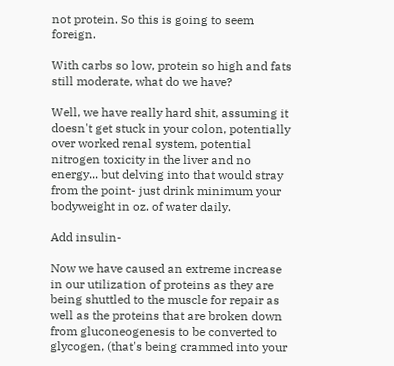not protein. So this is going to seem foreign.

With carbs so low, protein so high and fats still moderate, what do we have?

Well, we have really hard shit, assuming it doesn't get stuck in your colon, potentially over worked renal system, potential nitrogen toxicity in the liver and no energy... but delving into that would stray from the point- just drink minimum your bodyweight in oz. of water daily.

Add insulin-

Now we have caused an extreme increase in our utilization of proteins as they are being shuttled to the muscle for repair as well as the proteins that are broken down from gluconeogenesis to be converted to glycogen, (that's being crammed into your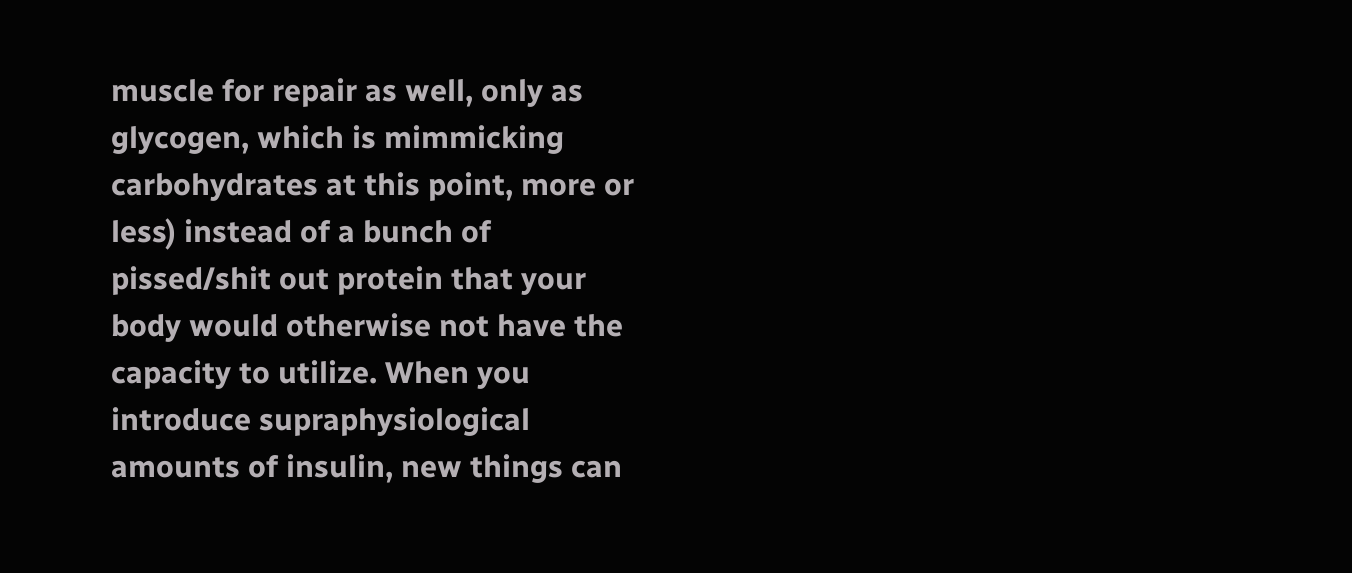muscle for repair as well, only as glycogen, which is mimmicking carbohydrates at this point, more or less) instead of a bunch of pissed/shit out protein that your body would otherwise not have the capacity to utilize. When you introduce supraphysiological amounts of insulin, new things can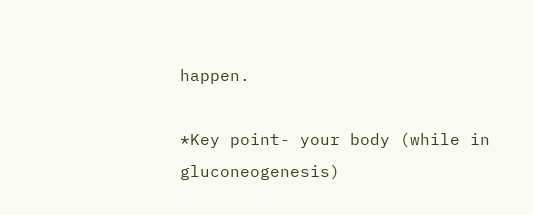happen.

*Key point- your body (while in gluconeogenesis)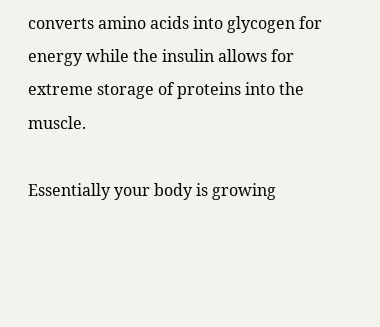converts amino acids into glycogen for energy while the insulin allows for extreme storage of proteins into the muscle.

Essentially your body is growing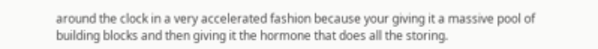around the clock in a very accelerated fashion because your giving it a massive pool of building blocks and then giving it the hormone that does all the storing.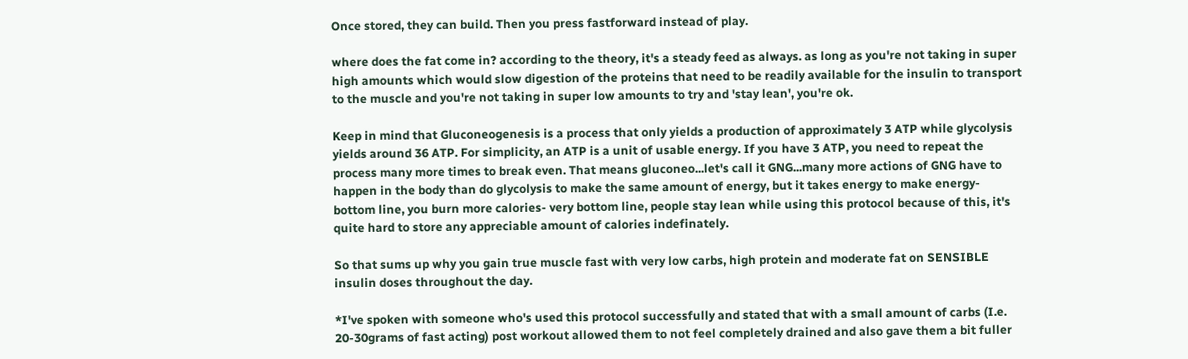Once stored, they can build. Then you press fastforward instead of play.

where does the fat come in? according to the theory, it's a steady feed as always. as long as you're not taking in super high amounts which would slow digestion of the proteins that need to be readily available for the insulin to transport to the muscle and you're not taking in super low amounts to try and 'stay lean', you're ok.

Keep in mind that Gluconeogenesis is a process that only yields a production of approximately 3 ATP while glycolysis yields around 36 ATP. For simplicity, an ATP is a unit of usable energy. If you have 3 ATP, you need to repeat the process many more times to break even. That means gluconeo...let's call it GNG...many more actions of GNG have to happen in the body than do glycolysis to make the same amount of energy, but it takes energy to make energy- bottom line, you burn more calories- very bottom line, people stay lean while using this protocol because of this, it's quite hard to store any appreciable amount of calories indefinately.

So that sums up why you gain true muscle fast with very low carbs, high protein and moderate fat on SENSIBLE insulin doses throughout the day.

*I've spoken with someone who's used this protocol successfully and stated that with a small amount of carbs (I.e. 20-30grams of fast acting) post workout allowed them to not feel completely drained and also gave them a bit fuller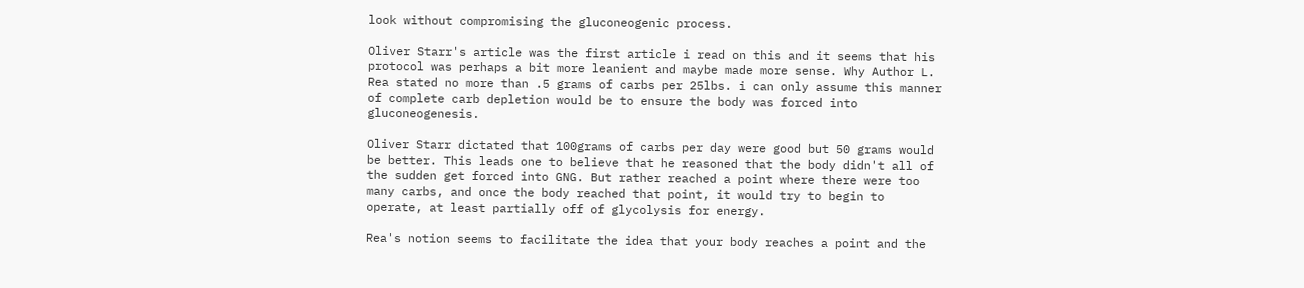look without compromising the gluconeogenic process.

Oliver Starr's article was the first article i read on this and it seems that his protocol was perhaps a bit more leanient and maybe made more sense. Why Author L. Rea stated no more than .5 grams of carbs per 25lbs. i can only assume this manner of complete carb depletion would be to ensure the body was forced into gluconeogenesis.

Oliver Starr dictated that 100grams of carbs per day were good but 50 grams would be better. This leads one to believe that he reasoned that the body didn't all of the sudden get forced into GNG. But rather reached a point where there were too many carbs, and once the body reached that point, it would try to begin to operate, at least partially off of glycolysis for energy.

Rea's notion seems to facilitate the idea that your body reaches a point and the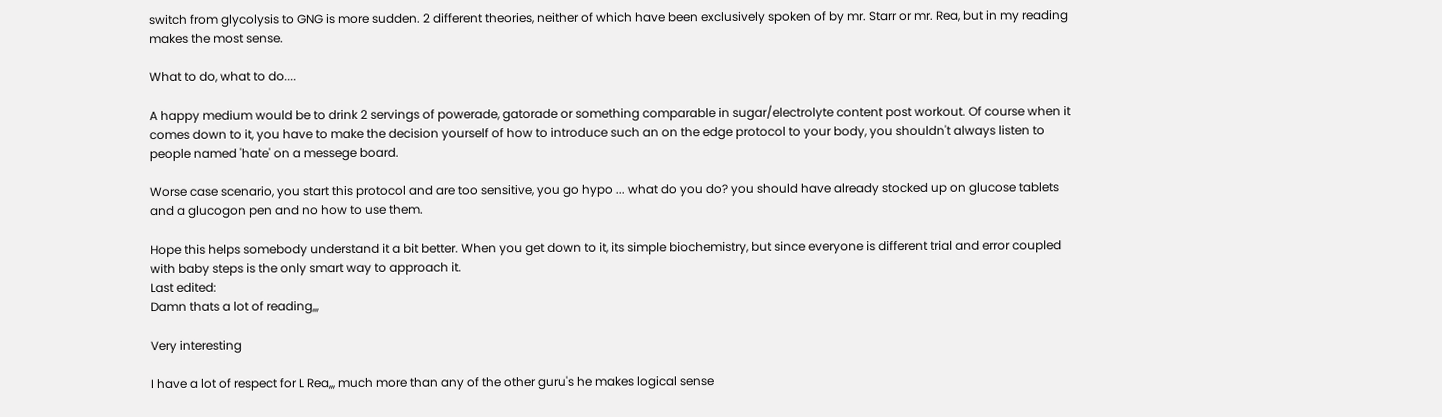switch from glycolysis to GNG is more sudden. 2 different theories, neither of which have been exclusively spoken of by mr. Starr or mr. Rea, but in my reading makes the most sense.

What to do, what to do....

A happy medium would be to drink 2 servings of powerade, gatorade or something comparable in sugar/electrolyte content post workout. Of course when it comes down to it, you have to make the decision yourself of how to introduce such an on the edge protocol to your body, you shouldn't always listen to people named 'hate' on a messege board.

Worse case scenario, you start this protocol and are too sensitive, you go hypo ... what do you do? you should have already stocked up on glucose tablets and a glucogon pen and no how to use them.

Hope this helps somebody understand it a bit better. When you get down to it, its simple biochemistry, but since everyone is different trial and error coupled with baby steps is the only smart way to approach it.
Last edited:
Damn thats a lot of reading,,,

Very interesting

I have a lot of respect for L Rea,,, much more than any of the other guru's he makes logical sense